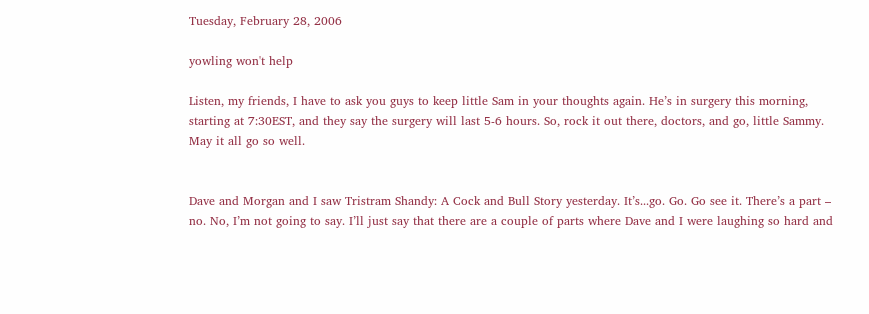Tuesday, February 28, 2006

yowling won't help

Listen, my friends, I have to ask you guys to keep little Sam in your thoughts again. He’s in surgery this morning, starting at 7:30EST, and they say the surgery will last 5-6 hours. So, rock it out there, doctors, and go, little Sammy. May it all go so well.


Dave and Morgan and I saw Tristram Shandy: A Cock and Bull Story yesterday. It’s...go. Go. Go see it. There’s a part – no. No, I’m not going to say. I’ll just say that there are a couple of parts where Dave and I were laughing so hard and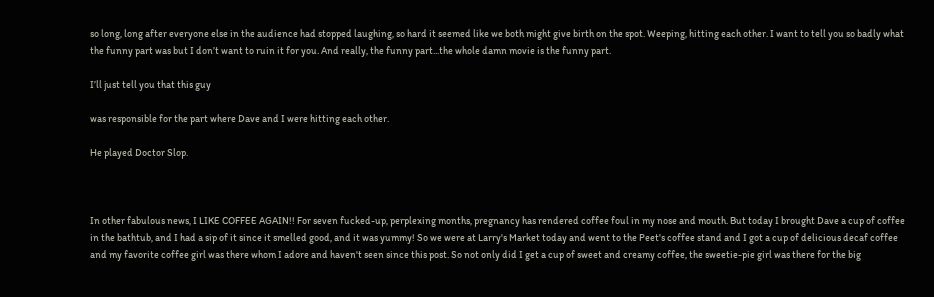so long, long after everyone else in the audience had stopped laughing, so hard it seemed like we both might give birth on the spot. Weeping, hitting each other. I want to tell you so badly what the funny part was but I don’t want to ruin it for you. And really, the funny part...the whole damn movie is the funny part.

I’ll just tell you that this guy

was responsible for the part where Dave and I were hitting each other.

He played Doctor Slop.



In other fabulous news, I LIKE COFFEE AGAIN!! For seven fucked-up, perplexing months, pregnancy has rendered coffee foul in my nose and mouth. But today I brought Dave a cup of coffee in the bathtub, and I had a sip of it since it smelled good, and it was yummy! So we were at Larry's Market today and went to the Peet's coffee stand and I got a cup of delicious decaf coffee and my favorite coffee girl was there whom I adore and haven't seen since this post. So not only did I get a cup of sweet and creamy coffee, the sweetie-pie girl was there for the big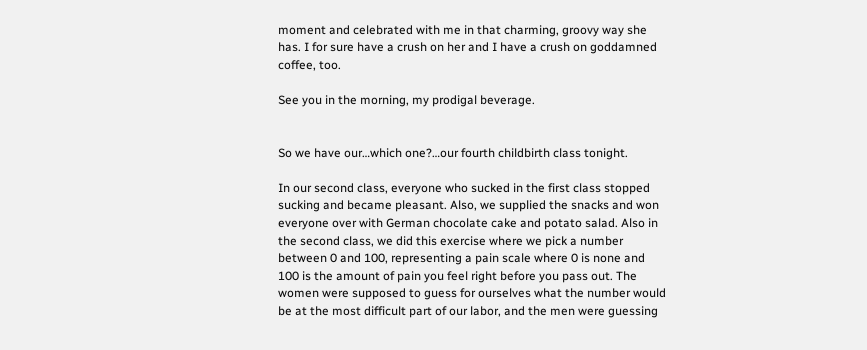moment and celebrated with me in that charming, groovy way she has. I for sure have a crush on her and I have a crush on goddamned coffee, too.

See you in the morning, my prodigal beverage.


So we have our…which one?…our fourth childbirth class tonight.

In our second class, everyone who sucked in the first class stopped sucking and became pleasant. Also, we supplied the snacks and won everyone over with German chocolate cake and potato salad. Also in the second class, we did this exercise where we pick a number between 0 and 100, representing a pain scale where 0 is none and 100 is the amount of pain you feel right before you pass out. The women were supposed to guess for ourselves what the number would be at the most difficult part of our labor, and the men were guessing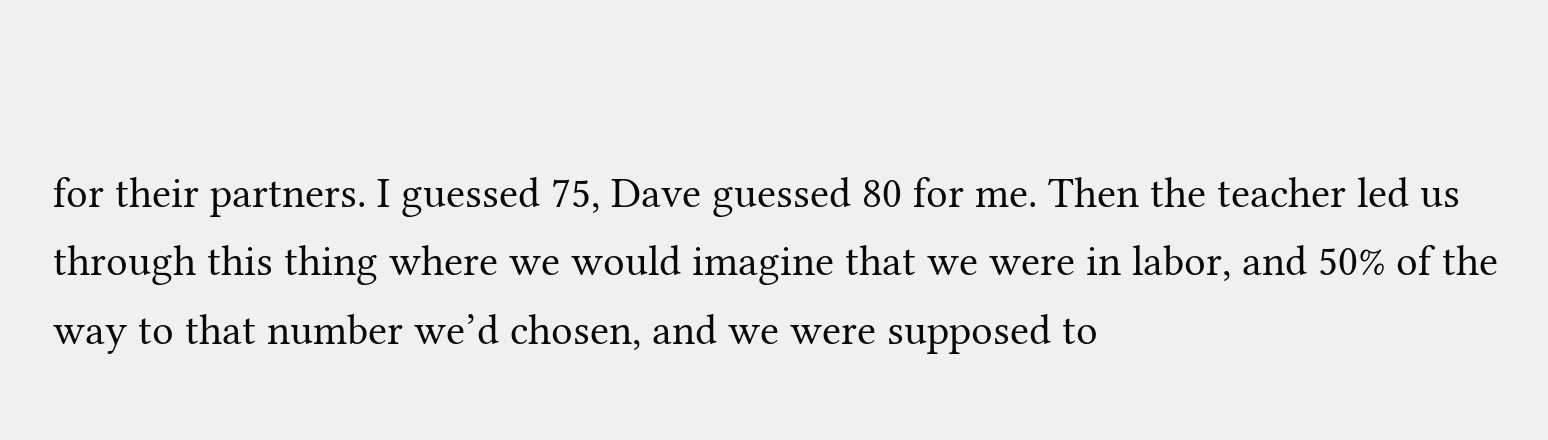for their partners. I guessed 75, Dave guessed 80 for me. Then the teacher led us through this thing where we would imagine that we were in labor, and 50% of the way to that number we’d chosen, and we were supposed to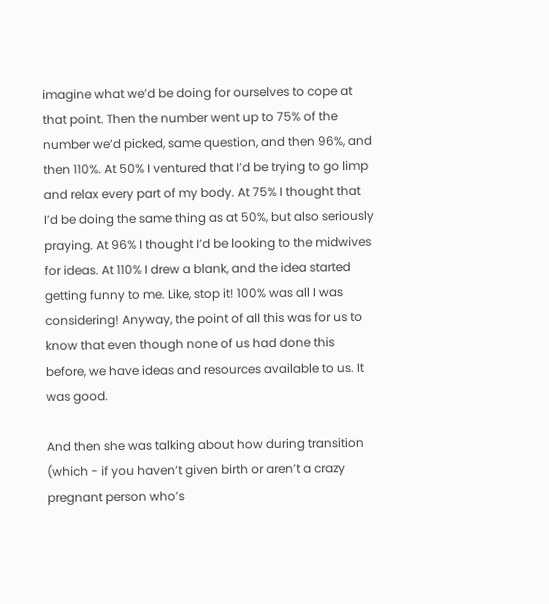imagine what we’d be doing for ourselves to cope at that point. Then the number went up to 75% of the number we’d picked, same question, and then 96%, and then 110%. At 50% I ventured that I’d be trying to go limp and relax every part of my body. At 75% I thought that I’d be doing the same thing as at 50%, but also seriously praying. At 96% I thought I’d be looking to the midwives for ideas. At 110% I drew a blank, and the idea started getting funny to me. Like, stop it! 100% was all I was considering! Anyway, the point of all this was for us to know that even though none of us had done this before, we have ideas and resources available to us. It was good.

And then she was talking about how during transition (which - if you haven’t given birth or aren’t a crazy pregnant person who’s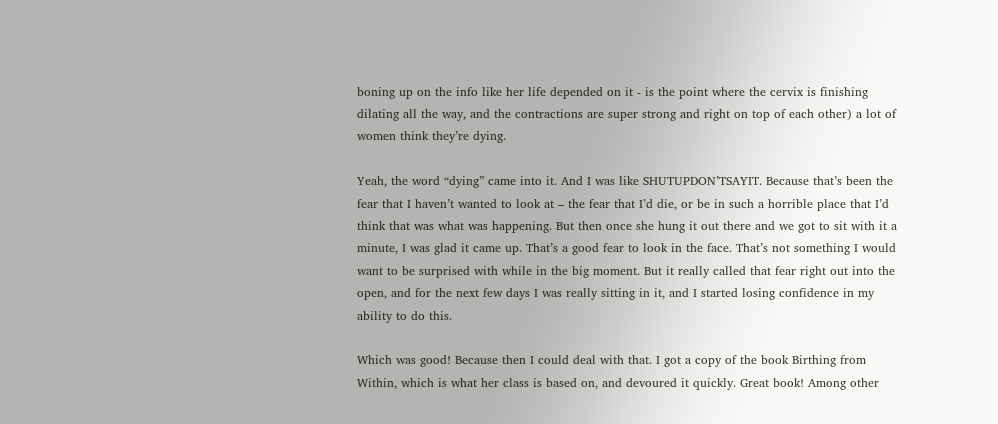boning up on the info like her life depended on it - is the point where the cervix is finishing dilating all the way, and the contractions are super strong and right on top of each other) a lot of women think they’re dying.

Yeah, the word “dying” came into it. And I was like SHUTUPDON’TSAYIT. Because that’s been the fear that I haven’t wanted to look at – the fear that I’d die, or be in such a horrible place that I’d think that was what was happening. But then once she hung it out there and we got to sit with it a minute, I was glad it came up. That’s a good fear to look in the face. That’s not something I would want to be surprised with while in the big moment. But it really called that fear right out into the open, and for the next few days I was really sitting in it, and I started losing confidence in my ability to do this.

Which was good! Because then I could deal with that. I got a copy of the book Birthing from Within, which is what her class is based on, and devoured it quickly. Great book! Among other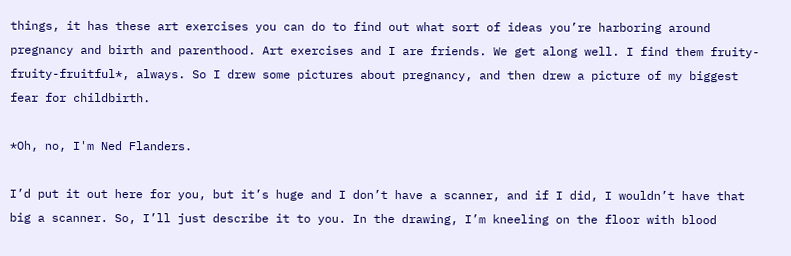things, it has these art exercises you can do to find out what sort of ideas you’re harboring around pregnancy and birth and parenthood. Art exercises and I are friends. We get along well. I find them fruity-fruity-fruitful*, always. So I drew some pictures about pregnancy, and then drew a picture of my biggest fear for childbirth.

*Oh, no, I'm Ned Flanders.

I’d put it out here for you, but it’s huge and I don’t have a scanner, and if I did, I wouldn’t have that big a scanner. So, I’ll just describe it to you. In the drawing, I’m kneeling on the floor with blood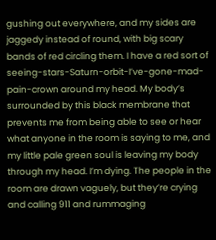gushing out everywhere, and my sides are jaggedy instead of round, with big scary bands of red circling them. I have a red sort of seeing-stars-Saturn-orbit-I’ve-gone-mad-pain-crown around my head. My body’s surrounded by this black membrane that prevents me from being able to see or hear what anyone in the room is saying to me, and my little pale green soul is leaving my body through my head. I’m dying. The people in the room are drawn vaguely, but they’re crying and calling 911 and rummaging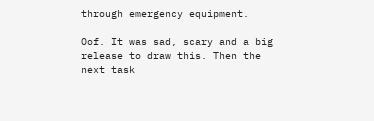through emergency equipment.

Oof. It was sad, scary and a big release to draw this. Then the next task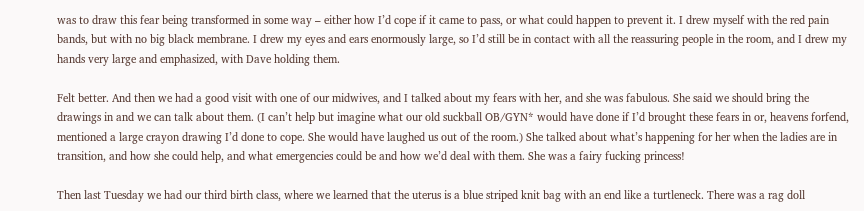was to draw this fear being transformed in some way – either how I’d cope if it came to pass, or what could happen to prevent it. I drew myself with the red pain bands, but with no big black membrane. I drew my eyes and ears enormously large, so I’d still be in contact with all the reassuring people in the room, and I drew my hands very large and emphasized, with Dave holding them.

Felt better. And then we had a good visit with one of our midwives, and I talked about my fears with her, and she was fabulous. She said we should bring the drawings in and we can talk about them. (I can’t help but imagine what our old suckball OB/GYN* would have done if I’d brought these fears in or, heavens forfend, mentioned a large crayon drawing I’d done to cope. She would have laughed us out of the room.) She talked about what’s happening for her when the ladies are in transition, and how she could help, and what emergencies could be and how we’d deal with them. She was a fairy fucking princess!

Then last Tuesday we had our third birth class, where we learned that the uterus is a blue striped knit bag with an end like a turtleneck. There was a rag doll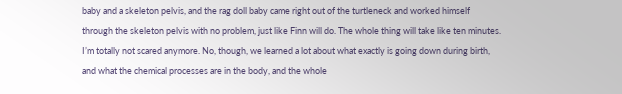baby and a skeleton pelvis, and the rag doll baby came right out of the turtleneck and worked himself through the skeleton pelvis with no problem, just like Finn will do. The whole thing will take like ten minutes. I’m totally not scared anymore. No, though, we learned a lot about what exactly is going down during birth, and what the chemical processes are in the body, and the whole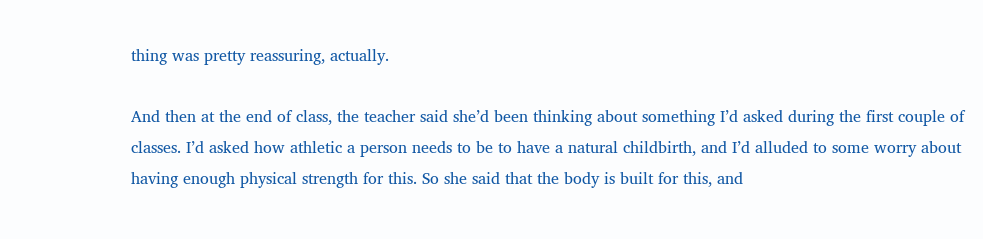thing was pretty reassuring, actually.

And then at the end of class, the teacher said she’d been thinking about something I’d asked during the first couple of classes. I’d asked how athletic a person needs to be to have a natural childbirth, and I’d alluded to some worry about having enough physical strength for this. So she said that the body is built for this, and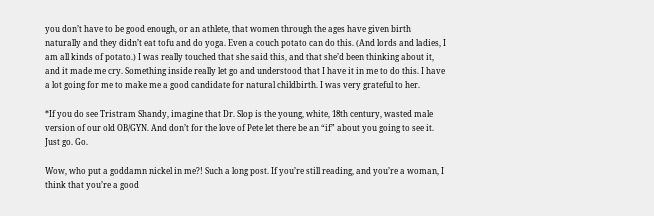you don’t have to be good enough, or an athlete, that women through the ages have given birth naturally and they didn’t eat tofu and do yoga. Even a couch potato can do this. (And lords and ladies, I am all kinds of potato.) I was really touched that she said this, and that she’d been thinking about it, and it made me cry. Something inside really let go and understood that I have it in me to do this. I have a lot going for me to make me a good candidate for natural childbirth. I was very grateful to her.

*If you do see Tristram Shandy, imagine that Dr. Slop is the young, white, 18th century, wasted male version of our old OB/GYN. And don’t for the love of Pete let there be an “if” about you going to see it. Just go. Go.

Wow, who put a goddamn nickel in me?! Such a long post. If you’re still reading, and you’re a woman, I think that you’re a good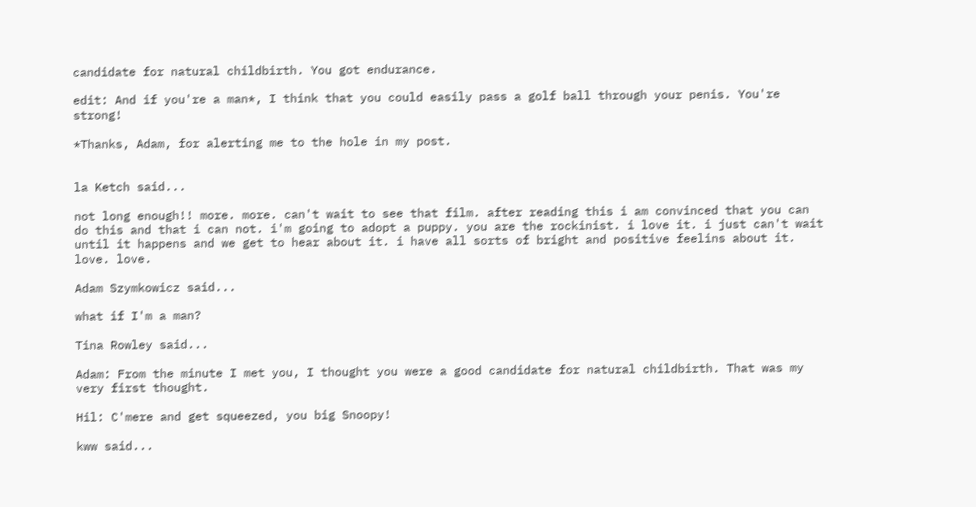candidate for natural childbirth. You got endurance.

edit: And if you're a man*, I think that you could easily pass a golf ball through your penis. You're strong!

*Thanks, Adam, for alerting me to the hole in my post.


la Ketch said...

not long enough!! more. more. can't wait to see that film. after reading this i am convinced that you can do this and that i can not. i'm going to adopt a puppy. you are the rockinist. i love it. i just can't wait until it happens and we get to hear about it. i have all sorts of bright and positive feelins about it. love. love.

Adam Szymkowicz said...

what if I'm a man?

Tina Rowley said...

Adam: From the minute I met you, I thought you were a good candidate for natural childbirth. That was my very first thought.

Hil: C'mere and get squeezed, you big Snoopy!

kww said...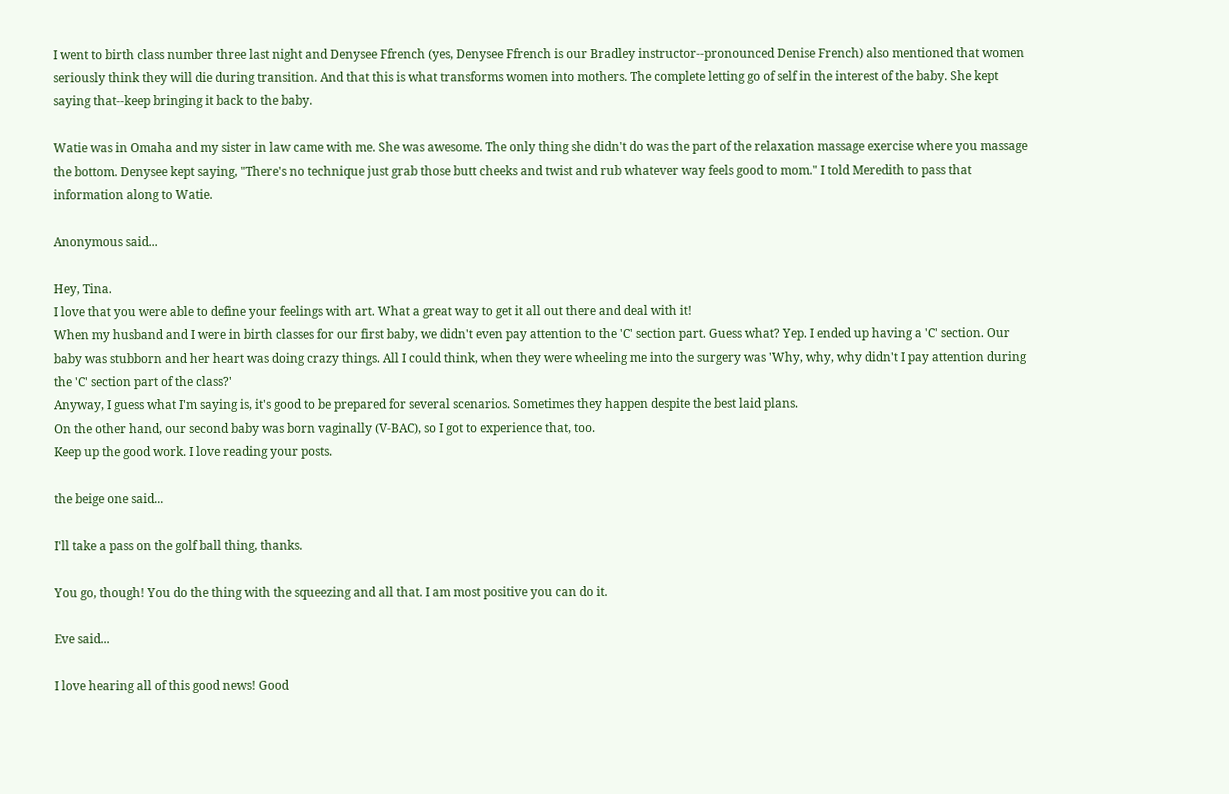I went to birth class number three last night and Denysee Ffrench (yes, Denysee Ffrench is our Bradley instructor--pronounced Denise French) also mentioned that women seriously think they will die during transition. And that this is what transforms women into mothers. The complete letting go of self in the interest of the baby. She kept saying that--keep bringing it back to the baby.

Watie was in Omaha and my sister in law came with me. She was awesome. The only thing she didn't do was the part of the relaxation massage exercise where you massage the bottom. Denysee kept saying, "There's no technique just grab those butt cheeks and twist and rub whatever way feels good to mom." I told Meredith to pass that information along to Watie.

Anonymous said...

Hey, Tina.
I love that you were able to define your feelings with art. What a great way to get it all out there and deal with it!
When my husband and I were in birth classes for our first baby, we didn't even pay attention to the 'C' section part. Guess what? Yep. I ended up having a 'C' section. Our baby was stubborn and her heart was doing crazy things. All I could think, when they were wheeling me into the surgery was 'Why, why, why didn't I pay attention during the 'C' section part of the class?'
Anyway, I guess what I'm saying is, it's good to be prepared for several scenarios. Sometimes they happen despite the best laid plans.
On the other hand, our second baby was born vaginally (V-BAC), so I got to experience that, too.
Keep up the good work. I love reading your posts.

the beige one said...

I'll take a pass on the golf ball thing, thanks.

You go, though! You do the thing with the squeezing and all that. I am most positive you can do it.

Eve said...

I love hearing all of this good news! Good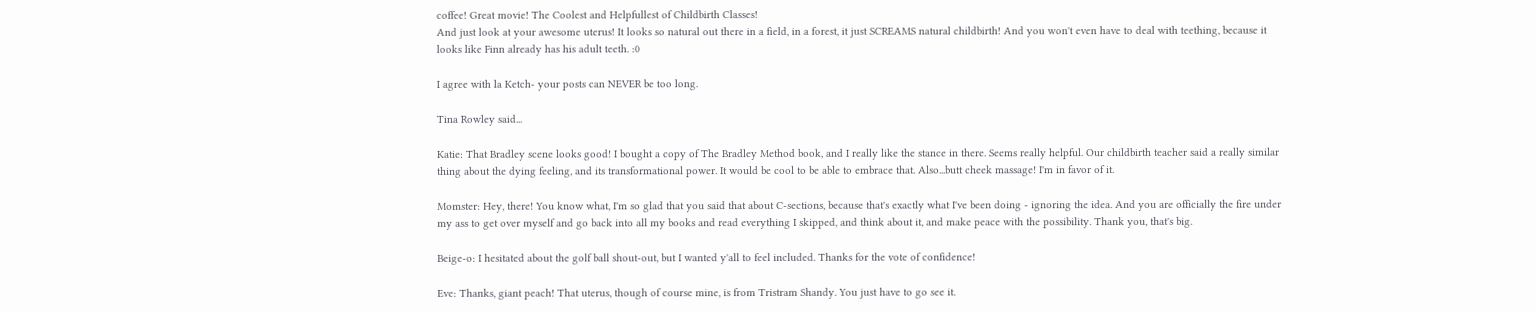coffee! Great movie! The Coolest and Helpfullest of Childbirth Classes!
And just look at your awesome uterus! It looks so natural out there in a field, in a forest, it just SCREAMS natural childbirth! And you won't even have to deal with teething, because it looks like Finn already has his adult teeth. :0

I agree with la Ketch- your posts can NEVER be too long.

Tina Rowley said...

Katie: That Bradley scene looks good! I bought a copy of The Bradley Method book, and I really like the stance in there. Seems really helpful. Our childbirth teacher said a really similar thing about the dying feeling, and its transformational power. It would be cool to be able to embrace that. Also...butt cheek massage! I'm in favor of it.

Momster: Hey, there! You know what, I'm so glad that you said that about C-sections, because that's exactly what I've been doing - ignoring the idea. And you are officially the fire under my ass to get over myself and go back into all my books and read everything I skipped, and think about it, and make peace with the possibility. Thank you, that's big.

Beige-o: I hesitated about the golf ball shout-out, but I wanted y'all to feel included. Thanks for the vote of confidence!

Eve: Thanks, giant peach! That uterus, though of course mine, is from Tristram Shandy. You just have to go see it.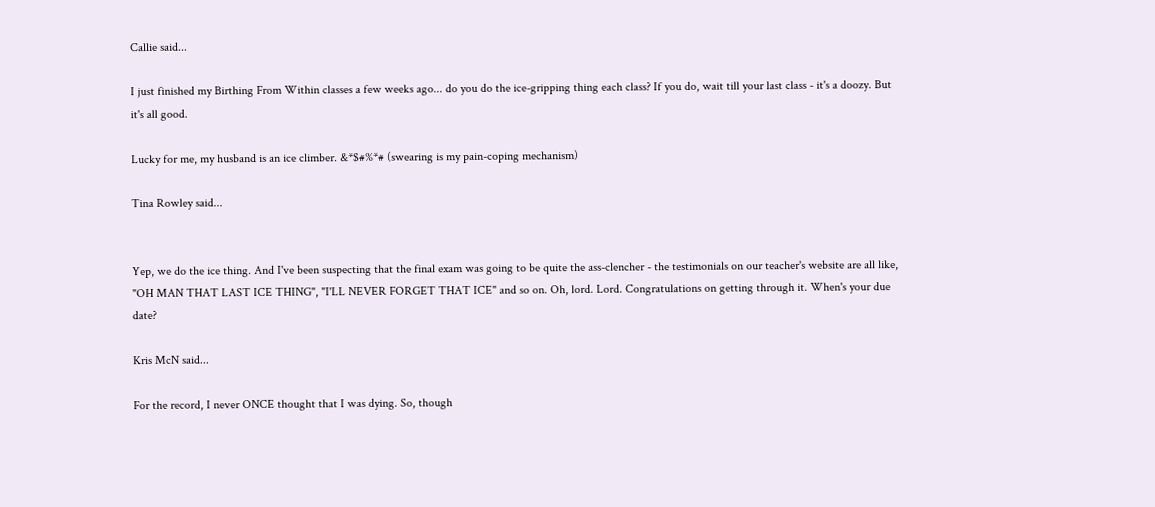Callie said...

I just finished my Birthing From Within classes a few weeks ago... do you do the ice-gripping thing each class? If you do, wait till your last class - it's a doozy. But it's all good.

Lucky for me, my husband is an ice climber. &*$#%*# (swearing is my pain-coping mechanism)

Tina Rowley said...


Yep, we do the ice thing. And I've been suspecting that the final exam was going to be quite the ass-clencher - the testimonials on our teacher's website are all like, "OH MAN THAT LAST ICE THING", "I'LL NEVER FORGET THAT ICE" and so on. Oh, lord. Lord. Congratulations on getting through it. When's your due date?

Kris McN said...

For the record, I never ONCE thought that I was dying. So, though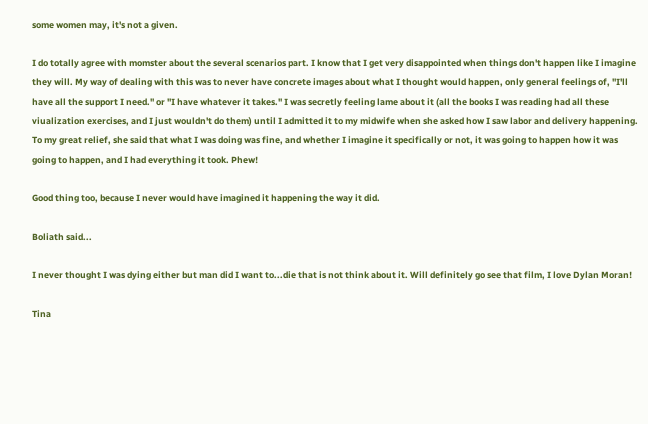some women may, it's not a given.

I do totally agree with momster about the several scenarios part. I know that I get very disappointed when things don't happen like I imagine they will. My way of dealing with this was to never have concrete images about what I thought would happen, only general feelings of, "I'll have all the support I need." or "I have whatever it takes." I was secretly feeling lame about it (all the books I was reading had all these viualization exercises, and I just wouldn't do them) until I admitted it to my midwife when she asked how I saw labor and delivery happening. To my great relief, she said that what I was doing was fine, and whether I imagine it specifically or not, it was going to happen how it was going to happen, and I had everything it took. Phew!

Good thing too, because I never would have imagined it happening the way it did.

Boliath said...

I never thought I was dying either but man did I want to...die that is not think about it. Will definitely go see that film, I love Dylan Moran!

Tina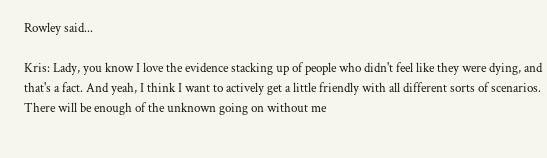Rowley said...

Kris: Lady, you know I love the evidence stacking up of people who didn't feel like they were dying, and that's a fact. And yeah, I think I want to actively get a little friendly with all different sorts of scenarios. There will be enough of the unknown going on without me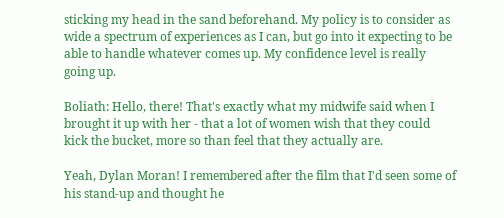sticking my head in the sand beforehand. My policy is to consider as wide a spectrum of experiences as I can, but go into it expecting to be able to handle whatever comes up. My confidence level is really going up.

Boliath: Hello, there! That's exactly what my midwife said when I brought it up with her - that a lot of women wish that they could kick the bucket, more so than feel that they actually are.

Yeah, Dylan Moran! I remembered after the film that I'd seen some of his stand-up and thought he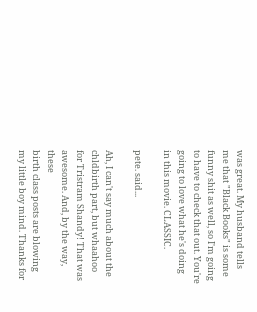was great. My husband tells me that "Black Books" is some funny shit as well, so I'm going to have to check that out. You're going to love what he's doing in this movie. CLASSIC.

pete. said...

Ah, I can't say much about the chldbirth part, but whaahoo for Tristram Shandy! That was awesome. And, by the way, these
birth class posts are blowing my little boy mind. Thanks for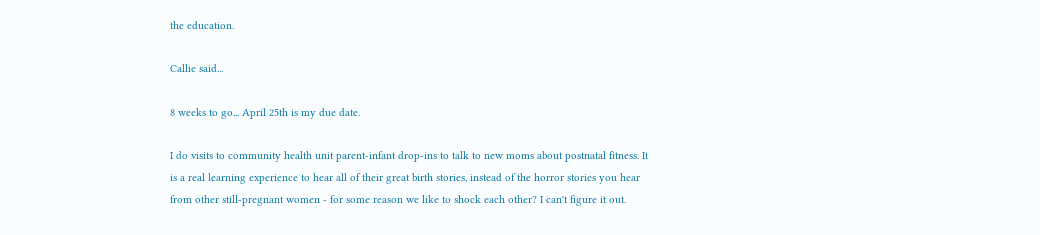the education.

Callie said...

8 weeks to go... April 25th is my due date.

I do visits to community health unit parent-infant drop-ins to talk to new moms about postnatal fitness. It is a real learning experience to hear all of their great birth stories, instead of the horror stories you hear from other still-pregnant women - for some reason we like to shock each other? I can't figure it out.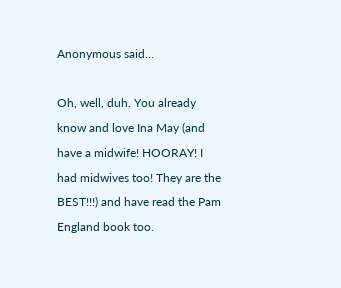Anonymous said...

Oh, well, duh. You already know and love Ina May (and have a midwife! HOORAY! I had midwives too! They are the BEST!!!) and have read the Pam England book too.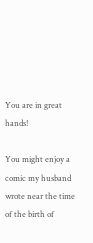You are in great hands!

You might enjoy a comic my husband wrote near the time of the birth of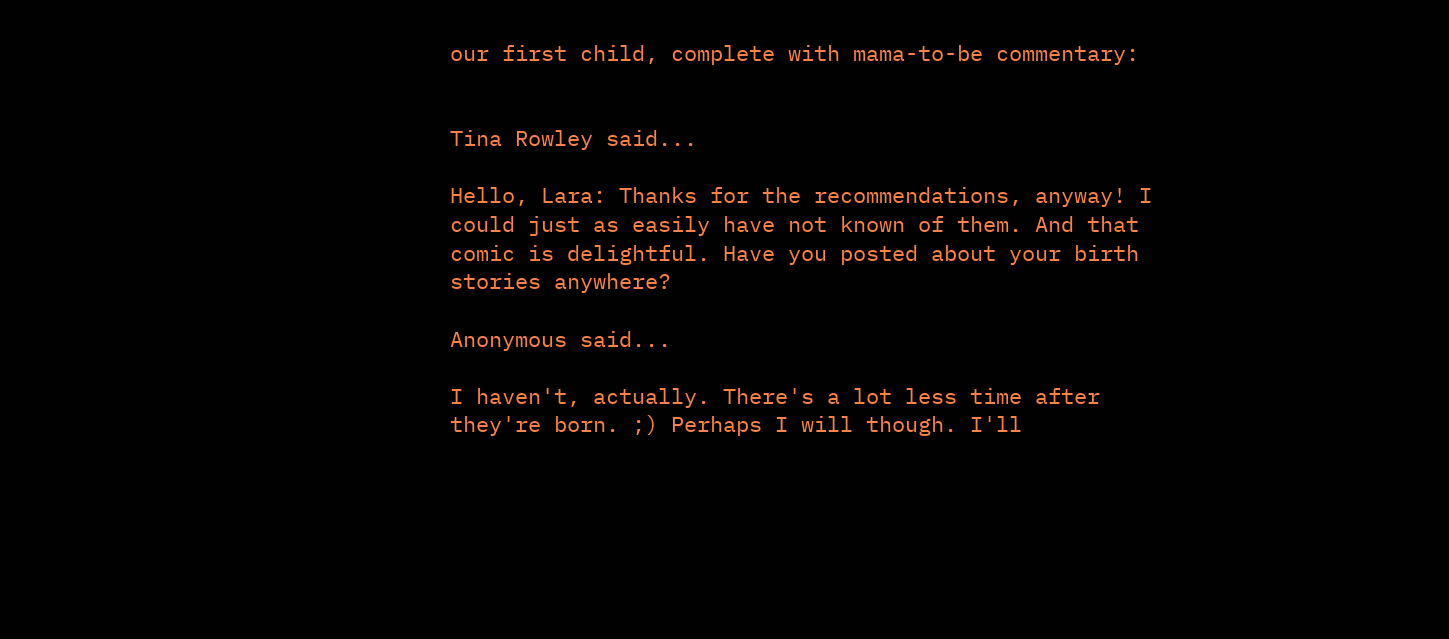our first child, complete with mama-to-be commentary:


Tina Rowley said...

Hello, Lara: Thanks for the recommendations, anyway! I could just as easily have not known of them. And that comic is delightful. Have you posted about your birth stories anywhere?

Anonymous said...

I haven't, actually. There's a lot less time after they're born. ;) Perhaps I will though. I'll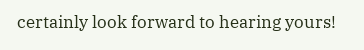certainly look forward to hearing yours!